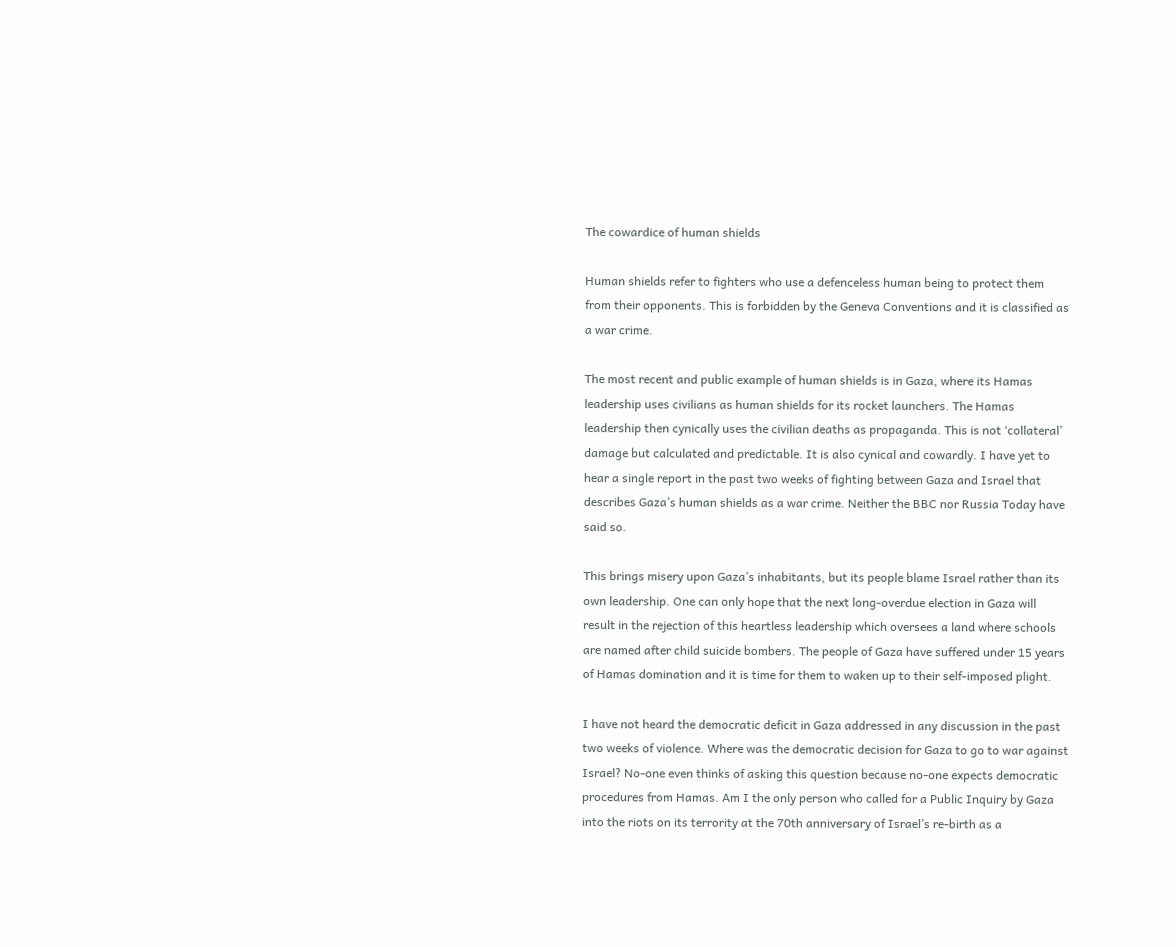The cowardice of human shields

Human shields refer to fighters who use a defenceless human being to protect them from their opponents. This is forbidden by the Geneva Conventions and it is classified as a war crime.

The most recent and public example of human shields is in Gaza, where its Hamas leadership uses civilians as human shields for its rocket launchers. The Hamas leadership then cynically uses the civilian deaths as propaganda. This is not ‘collateral’ damage but calculated and predictable. It is also cynical and cowardly. I have yet to hear a single report in the past two weeks of fighting between Gaza and Israel that describes Gaza’s human shields as a war crime. Neither the BBC nor Russia Today have said so.

This brings misery upon Gaza’s inhabitants, but its people blame Israel rather than its own leadership. One can only hope that the next long-overdue election in Gaza will result in the rejection of this heartless leadership which oversees a land where schools are named after child suicide bombers. The people of Gaza have suffered under 15 years of Hamas domination and it is time for them to waken up to their self-imposed plight.

I have not heard the democratic deficit in Gaza addressed in any discussion in the past two weeks of violence. Where was the democratic decision for Gaza to go to war against Israel? No-one even thinks of asking this question because no-one expects democratic procedures from Hamas. Am I the only person who called for a Public Inquiry by Gaza into the riots on its terrority at the 70th anniversary of Israel’s re-birth as a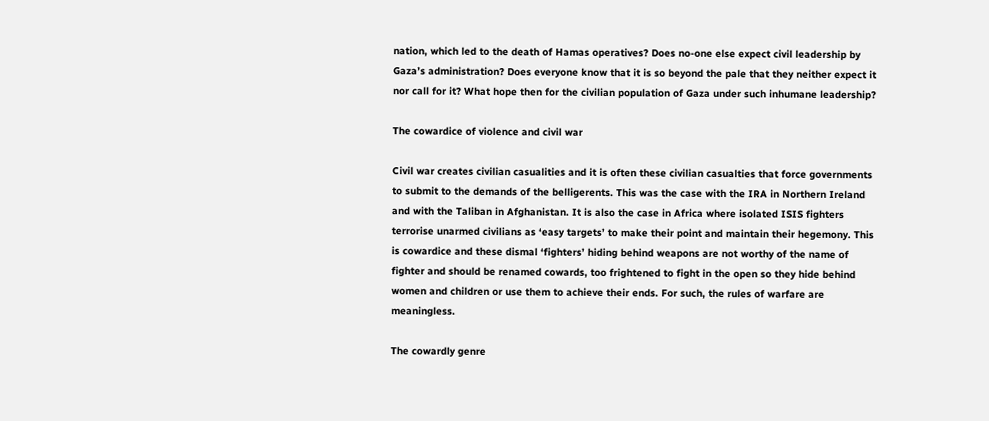nation, which led to the death of Hamas operatives? Does no-one else expect civil leadership by Gaza’s administration? Does everyone know that it is so beyond the pale that they neither expect it nor call for it? What hope then for the civilian population of Gaza under such inhumane leadership?

The cowardice of violence and civil war

Civil war creates civilian casualities and it is often these civilian casualties that force governments to submit to the demands of the belligerents. This was the case with the IRA in Northern Ireland and with the Taliban in Afghanistan. It is also the case in Africa where isolated ISIS fighters terrorise unarmed civilians as ‘easy targets’ to make their point and maintain their hegemony. This is cowardice and these dismal ‘fighters’ hiding behind weapons are not worthy of the name of fighter and should be renamed cowards, too frightened to fight in the open so they hide behind women and children or use them to achieve their ends. For such, the rules of warfare are meaningless.

The cowardly genre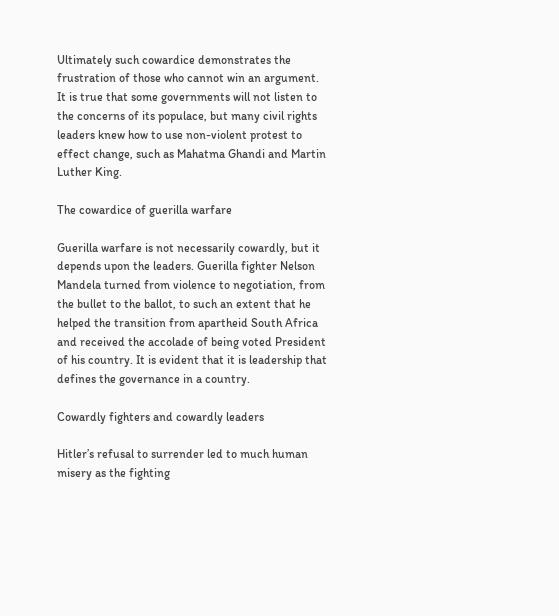Ultimately such cowardice demonstrates the frustration of those who cannot win an argument. It is true that some governments will not listen to the concerns of its populace, but many civil rights leaders knew how to use non-violent protest to effect change, such as Mahatma Ghandi and Martin Luther King.

The cowardice of guerilla warfare

Guerilla warfare is not necessarily cowardly, but it depends upon the leaders. Guerilla fighter Nelson Mandela turned from violence to negotiation, from the bullet to the ballot, to such an extent that he helped the transition from apartheid South Africa and received the accolade of being voted President of his country. It is evident that it is leadership that defines the governance in a country.

Cowardly fighters and cowardly leaders

Hitler’s refusal to surrender led to much human misery as the fighting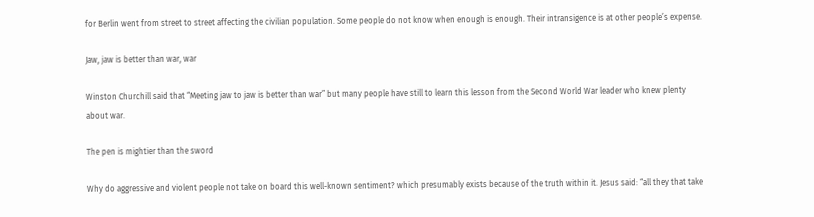for Berlin went from street to street affecting the civilian population. Some people do not know when enough is enough. Their intransigence is at other people’s expense.

Jaw, jaw is better than war, war

Winston Churchill said that “Meeting jaw to jaw is better than war” but many people have still to learn this lesson from the Second World War leader who knew plenty about war.

The pen is mightier than the sword

Why do aggressive and violent people not take on board this well-known sentiment? which presumably exists because of the truth within it. Jesus said: “all they that take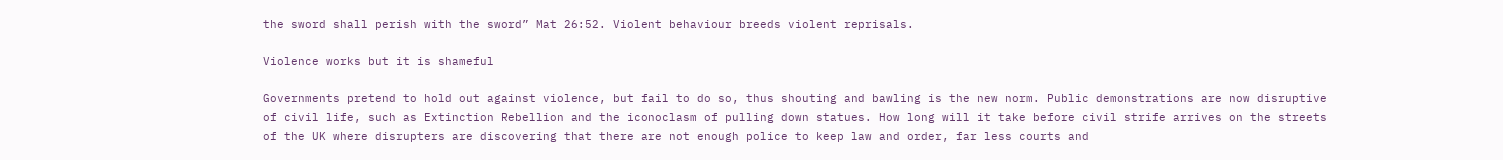the sword shall perish with the sword” Mat 26:52. Violent behaviour breeds violent reprisals.

Violence works but it is shameful

Governments pretend to hold out against violence, but fail to do so, thus shouting and bawling is the new norm. Public demonstrations are now disruptive of civil life, such as Extinction Rebellion and the iconoclasm of pulling down statues. How long will it take before civil strife arrives on the streets of the UK where disrupters are discovering that there are not enough police to keep law and order, far less courts and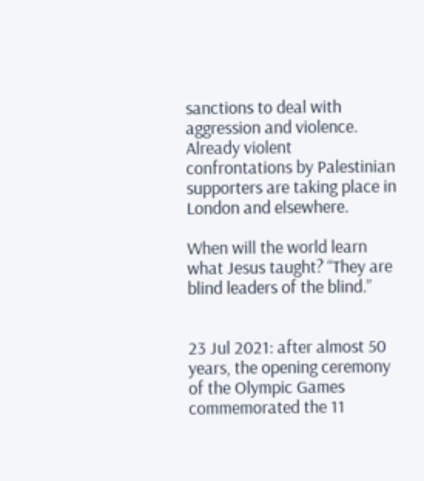sanctions to deal with aggression and violence. Already violent confrontations by Palestinian supporters are taking place in London and elsewhere.

When will the world learn what Jesus taught? “They are blind leaders of the blind.”


23 Jul 2021: after almost 50 years, the opening ceremony of the Olympic Games commemorated the 11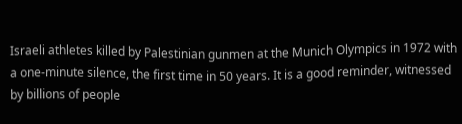Israeli athletes killed by Palestinian gunmen at the Munich Olympics in 1972 with a one-minute silence, the first time in 50 years. It is a good reminder, witnessed by billions of people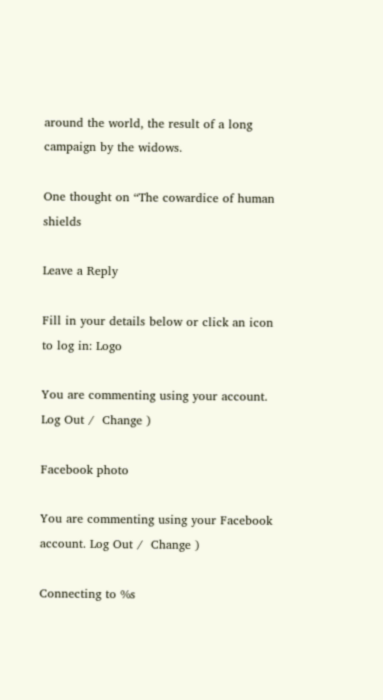around the world, the result of a long campaign by the widows.

One thought on “The cowardice of human shields

Leave a Reply

Fill in your details below or click an icon to log in: Logo

You are commenting using your account. Log Out /  Change )

Facebook photo

You are commenting using your Facebook account. Log Out /  Change )

Connecting to %s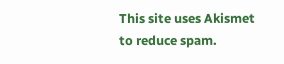This site uses Akismet to reduce spam.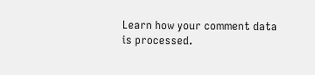Learn how your comment data is processed.